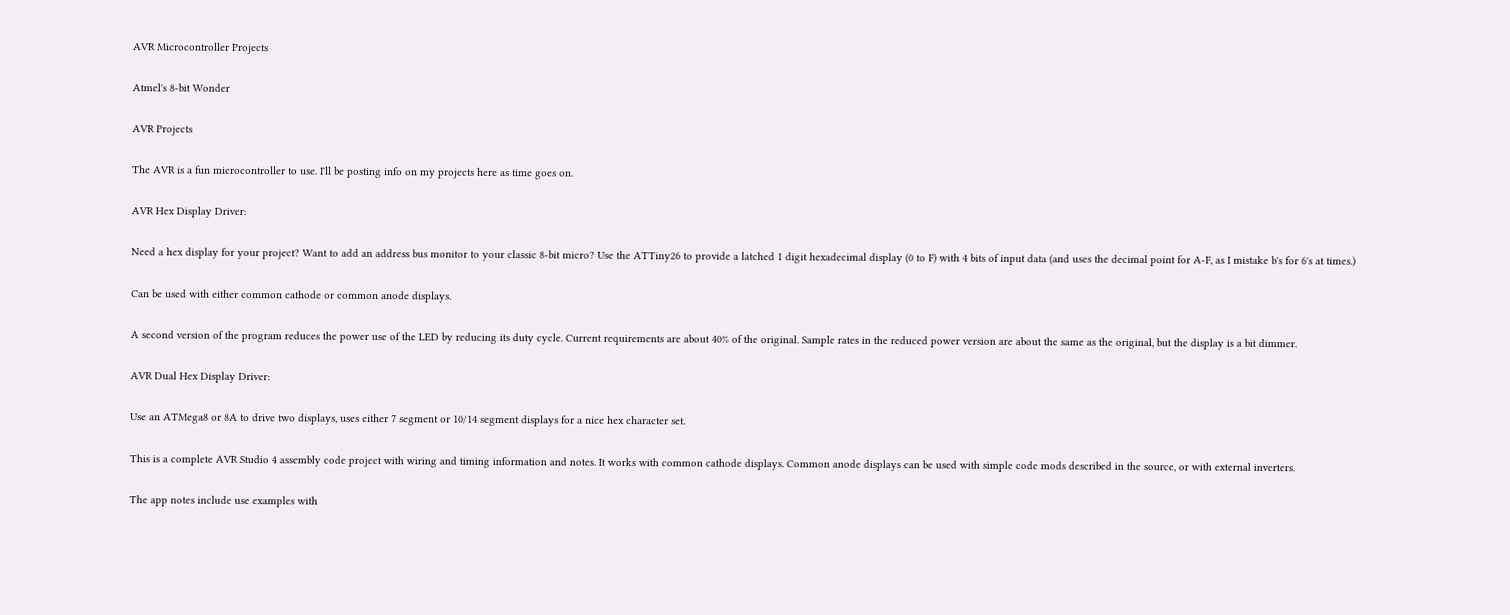AVR Microcontroller Projects

Atmel's 8-bit Wonder

AVR Projects

The AVR is a fun microcontroller to use. I'll be posting info on my projects here as time goes on.

AVR Hex Display Driver:

Need a hex display for your project? Want to add an address bus monitor to your classic 8-bit micro? Use the ATTiny26 to provide a latched 1 digit hexadecimal display (0 to F) with 4 bits of input data (and uses the decimal point for A-F, as I mistake b's for 6's at times.)

Can be used with either common cathode or common anode displays.

A second version of the program reduces the power use of the LED by reducing its duty cycle. Current requirements are about 40% of the original. Sample rates in the reduced power version are about the same as the original, but the display is a bit dimmer.

AVR Dual Hex Display Driver:

Use an ATMega8 or 8A to drive two displays, uses either 7 segment or 10/14 segment displays for a nice hex character set.

This is a complete AVR Studio 4 assembly code project with wiring and timing information and notes. It works with common cathode displays. Common anode displays can be used with simple code mods described in the source, or with external inverters.

The app notes include use examples with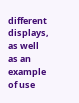different displays, as well as an example of use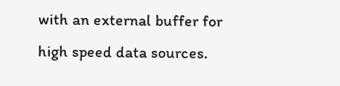with an external buffer for high speed data sources.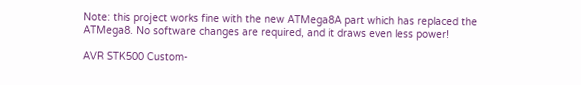Note: this project works fine with the new ATMega8A part which has replaced the ATMega8. No software changes are required, and it draws even less power!

AVR STK500 Custom-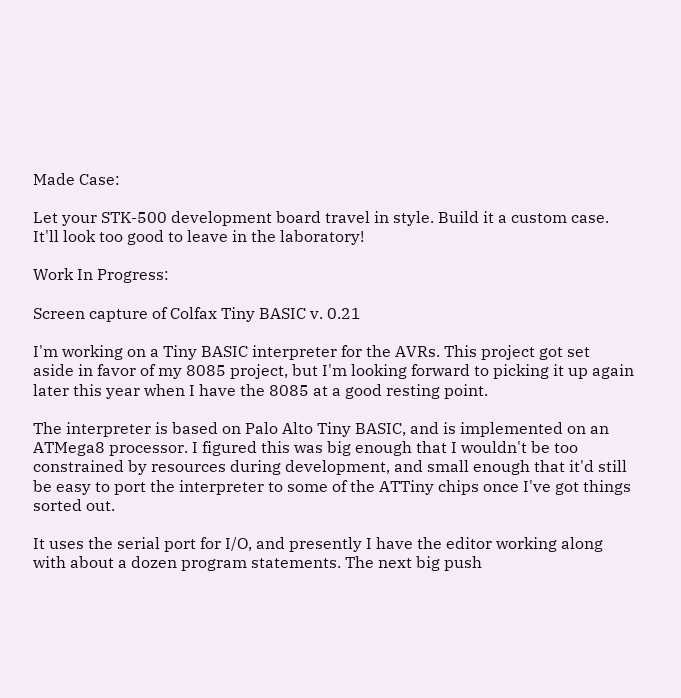Made Case:

Let your STK-500 development board travel in style. Build it a custom case. It'll look too good to leave in the laboratory!

Work In Progress:

Screen capture of Colfax Tiny BASIC v. 0.21

I'm working on a Tiny BASIC interpreter for the AVRs. This project got set aside in favor of my 8085 project, but I'm looking forward to picking it up again later this year when I have the 8085 at a good resting point.

The interpreter is based on Palo Alto Tiny BASIC, and is implemented on an ATMega8 processor. I figured this was big enough that I wouldn't be too constrained by resources during development, and small enough that it'd still be easy to port the interpreter to some of the ATTiny chips once I've got things sorted out.

It uses the serial port for I/O, and presently I have the editor working along with about a dozen program statements. The next big push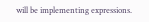will be implementing expressions.